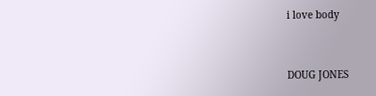i love body


DOUG JONES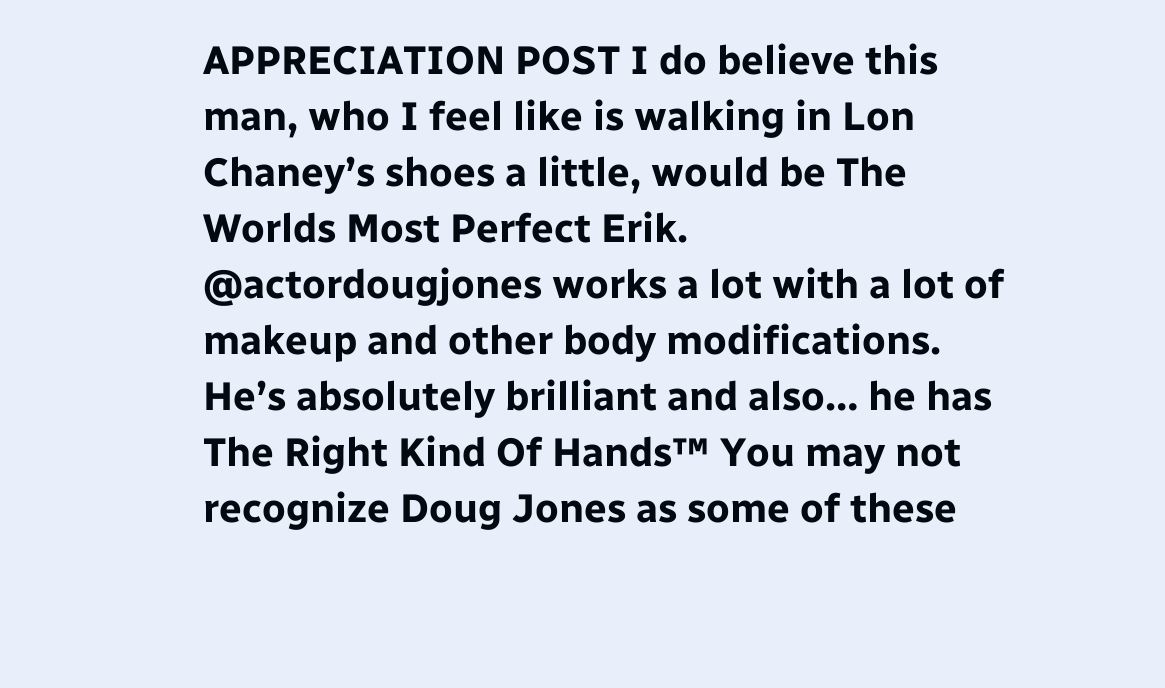APPRECIATION POST I do believe this man, who I feel like is walking in Lon Chaney’s shoes a little, would be The Worlds Most Perfect Erik. @actordougjones works a lot with a lot of makeup and other body modifications. He’s absolutely brilliant and also… he has The Right Kind Of Hands™ You may not recognize Doug Jones as some of these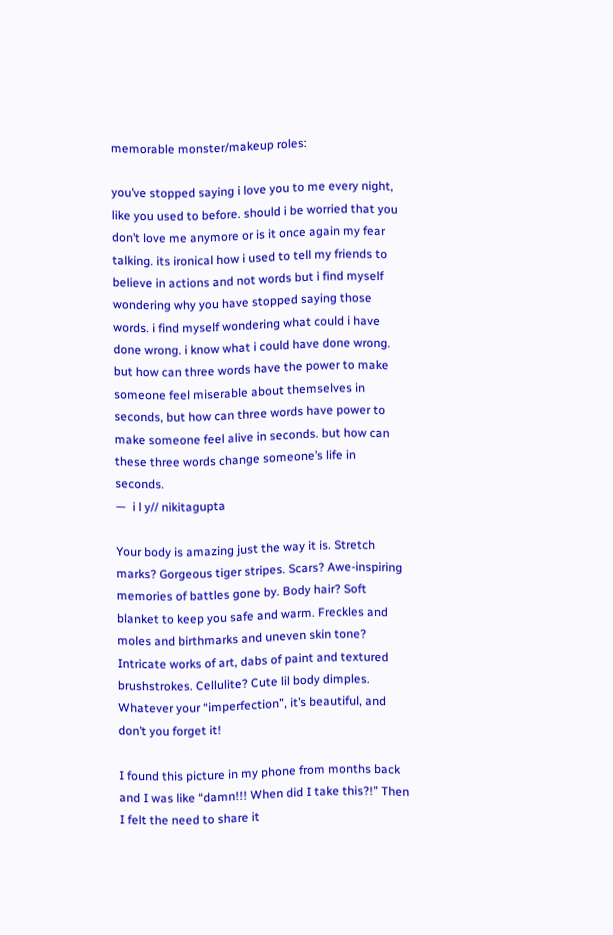memorable monster/makeup roles:

you’ve stopped saying i love you to me every night, like you used to before. should i be worried that you don’t love me anymore or is it once again my fear talking. its ironical how i used to tell my friends to believe in actions and not words but i find myself wondering why you have stopped saying those words. i find myself wondering what could i have done wrong. i know what i could have done wrong. but how can three words have the power to make someone feel miserable about themselves in seconds, but how can three words have power to make someone feel alive in seconds. but how can these three words change someone’s life in seconds.
—  i l y// nikitagupta

Your body is amazing just the way it is. Stretch marks? Gorgeous tiger stripes. Scars? Awe-inspiring memories of battles gone by. Body hair? Soft blanket to keep you safe and warm. Freckles and moles and birthmarks and uneven skin tone? Intricate works of art, dabs of paint and textured brushstrokes. Cellulite? Cute lil body dimples. Whatever your “imperfection”, it’s beautiful, and don’t you forget it!

I found this picture in my phone from months back and I was like “damn!!! When did I take this?!” Then I felt the need to share it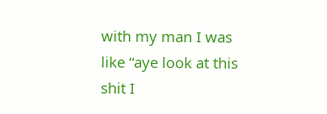with my man I was like “aye look at this shit I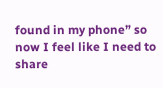found in my phone” so now I feel like I need to share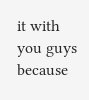it with you guys because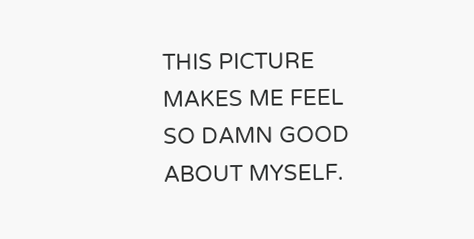THIS PICTURE MAKES ME FEEL SO DAMN GOOD ABOUT MYSELF.